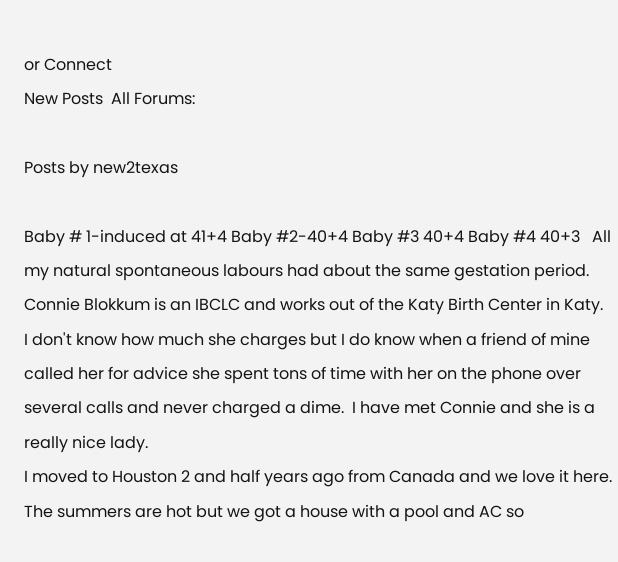or Connect
New Posts  All Forums:

Posts by new2texas

Baby # 1-induced at 41+4 Baby #2-40+4 Baby #3 40+4 Baby #4 40+3   All my natural spontaneous labours had about the same gestation period.
Connie Blokkum is an IBCLC and works out of the Katy Birth Center in Katy.  I don't know how much she charges but I do know when a friend of mine called her for advice she spent tons of time with her on the phone over several calls and never charged a dime.  I have met Connie and she is a really nice lady.
I moved to Houston 2 and half years ago from Canada and we love it here.  The summers are hot but we got a house with a pool and AC so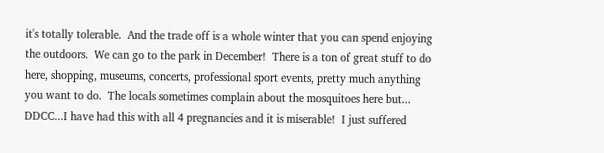it's totally tolerable.  And the trade off is a whole winter that you can spend enjoying the outdoors.  We can go to the park in December!  There is a ton of great stuff to do here, shopping, museums, concerts, professional sport events, pretty much anything you want to do.  The locals sometimes complain about the mosquitoes here but...
DDCC...I have had this with all 4 pregnancies and it is miserable!  I just suffered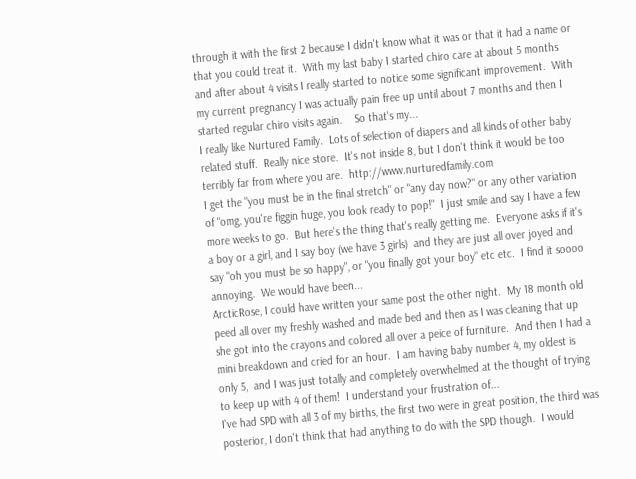through it with the first 2 because I didn't know what it was or that it had a name or that you could treat it.  With my last baby I started chiro care at about 5 months and after about 4 visits I really started to notice some significant improvement.  With my current pregnancy I was actually pain free up until about 7 months and then I started regular chiro visits again.    So that's my...
I really like Nurtured Family.  Lots of selection of diapers and all kinds of other baby related stuff.  Really nice store.  It's not inside 8, but I don't think it would be too terribly far from where you are.  http://www.nurturedfamily.com
I get the "you must be in the final stretch" or "any day now?" or any other variation of "omg, you're figgin huge, you look ready to pop!"  I just smile and say I have a few more weeks to go.  But here's the thing that's really getting me.  Everyone asks if it's a boy or a girl, and I say boy (we have 3 girls)  and they are just all over joyed and say "oh you must be so happy", or "you finally got your boy" etc etc.  I find it soooo annoying.  We would have been...
ArcticRose, I could have written your same post the other night.  My 18 month old peed all over my freshly washed and made bed and then as I was cleaning that up she got into the crayons and colored all over a peice of furniture.  And then I had a mini breakdown and cried for an hour.  I am having baby number 4, my oldest is only 5,  and I was just totally and completely overwhelmed at the thought of trying to keep up with 4 of them!  I understand your frustration of...
I've had SPD with all 3 of my births, the first two were in great position, the third was posterior, I don't think that had anything to do with the SPD though.  I would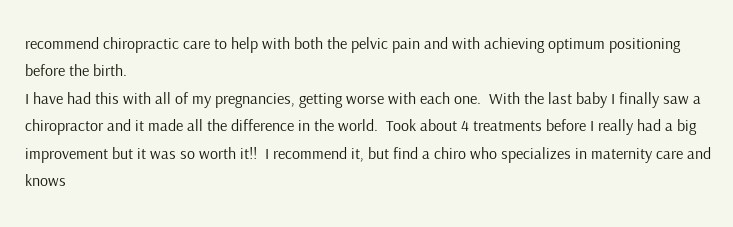recommend chiropractic care to help with both the pelvic pain and with achieving optimum positioning before the birth.
I have had this with all of my pregnancies, getting worse with each one.  With the last baby I finally saw a chiropractor and it made all the difference in the world.  Took about 4 treatments before I really had a big improvement but it was so worth it!!  I recommend it, but find a chiro who specializes in maternity care and knows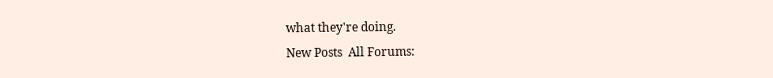what they're doing.
New Posts  All Forums: